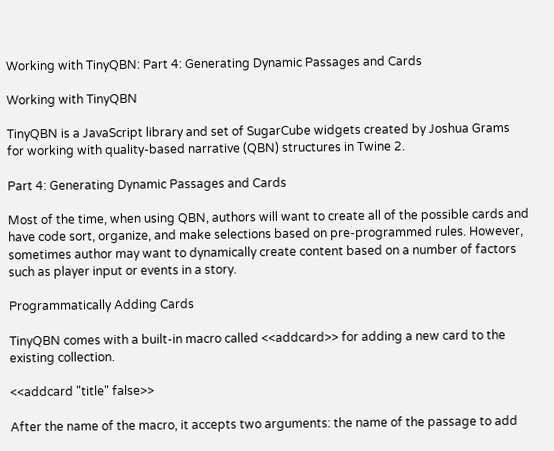Working with TinyQBN: Part 4: Generating Dynamic Passages and Cards

Working with TinyQBN

TinyQBN is a JavaScript library and set of SugarCube widgets created by Joshua Grams for working with quality-based narrative (QBN) structures in Twine 2.

Part 4: Generating Dynamic Passages and Cards

Most of the time, when using QBN, authors will want to create all of the possible cards and have code sort, organize, and make selections based on pre-programmed rules. However, sometimes author may want to dynamically create content based on a number of factors such as player input or events in a story.

Programmatically Adding Cards

TinyQBN comes with a built-in macro called <<addcard>> for adding a new card to the existing collection.

<<addcard "title" false>>

After the name of the macro, it accepts two arguments: the name of the passage to add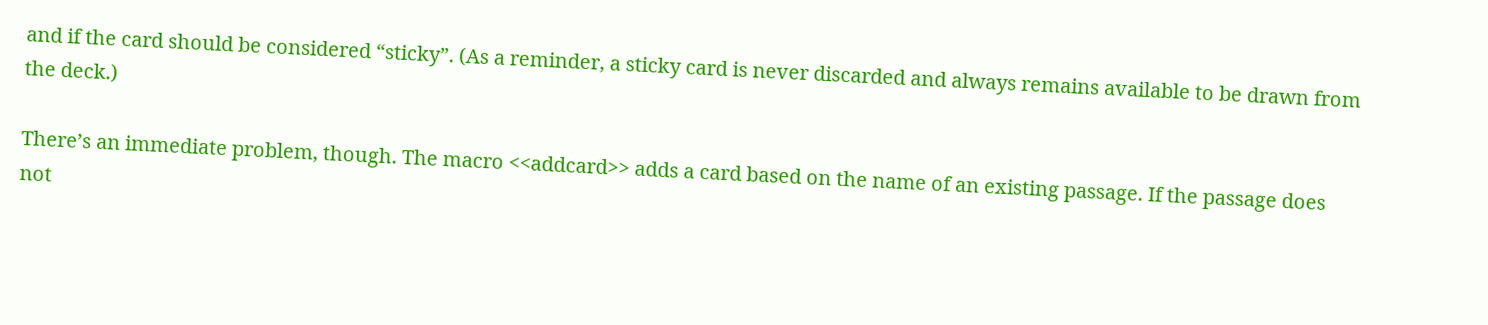and if the card should be considered “sticky”. (As a reminder, a sticky card is never discarded and always remains available to be drawn from the deck.)

There’s an immediate problem, though. The macro <<addcard>> adds a card based on the name of an existing passage. If the passage does not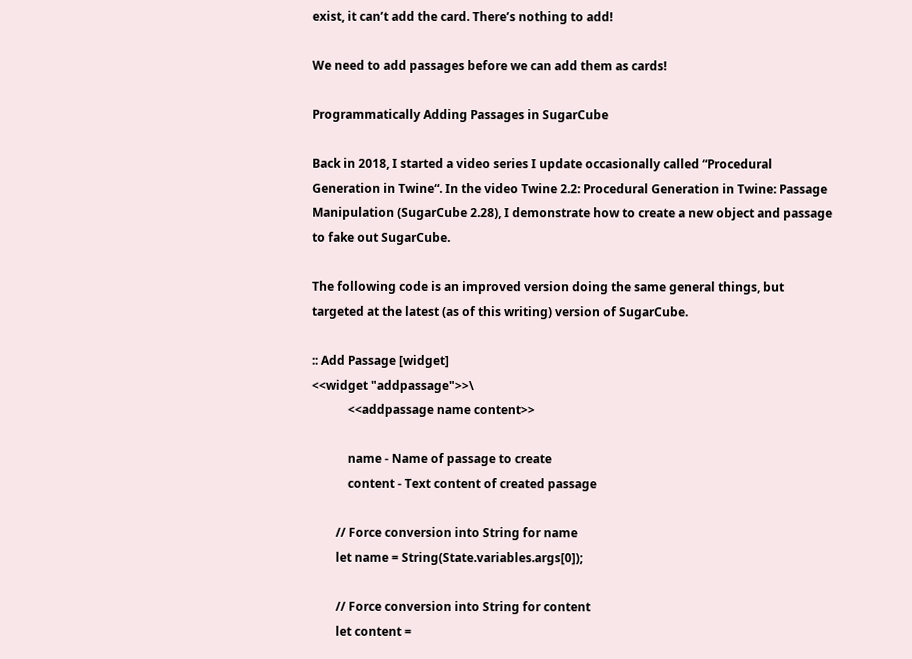exist, it can’t add the card. There’s nothing to add!

We need to add passages before we can add them as cards!

Programmatically Adding Passages in SugarCube

Back in 2018, I started a video series I update occasionally called “Procedural Generation in Twine“. In the video Twine 2.2: Procedural Generation in Twine: Passage Manipulation (SugarCube 2.28), I demonstrate how to create a new object and passage to fake out SugarCube.

The following code is an improved version doing the same general things, but targeted at the latest (as of this writing) version of SugarCube.

:: Add Passage [widget]
<<widget "addpassage">>\
            <<addpassage name content>>

            name - Name of passage to create
            content - Text content of created passage

        // Force conversion into String for name
        let name = String(State.variables.args[0]);

        // Force conversion into String for content
        let content =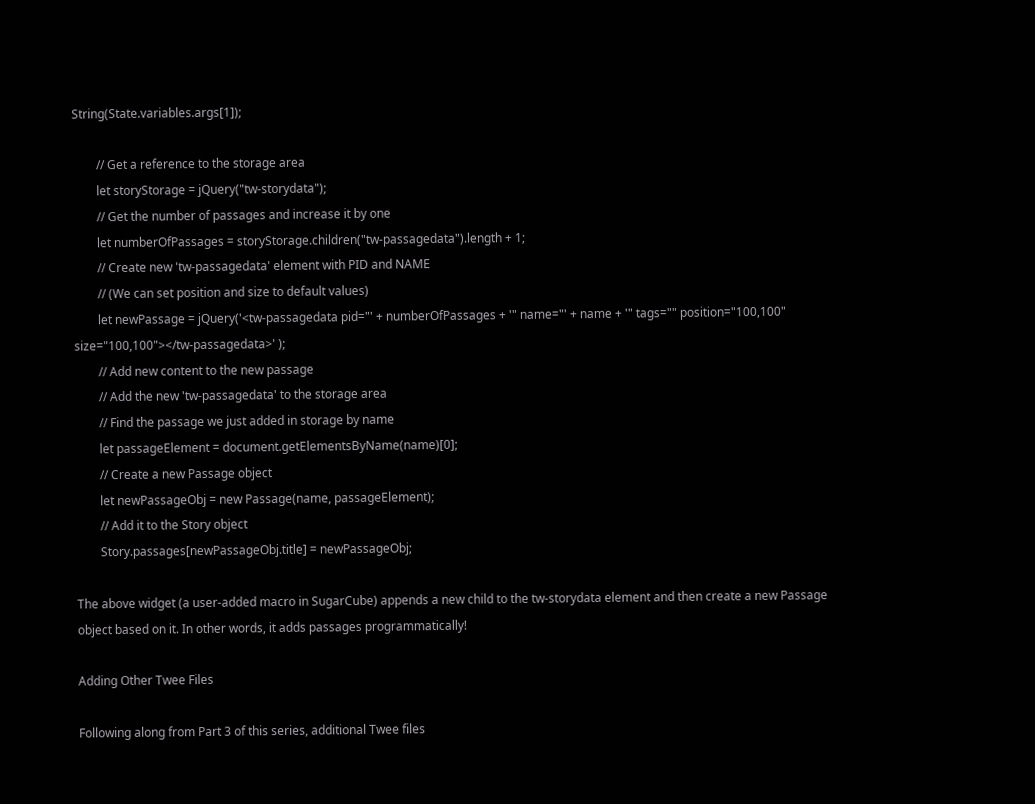String(State.variables.args[1]);

        // Get a reference to the storage area
        let storyStorage = jQuery("tw-storydata");
        // Get the number of passages and increase it by one
        let numberOfPassages = storyStorage.children("tw-passagedata").length + 1;
        // Create new 'tw-passagedata' element with PID and NAME
        // (We can set position and size to default values)
        let newPassage = jQuery('<tw-passagedata pid="' + numberOfPassages + '" name="' + name + '" tags="" position="100,100" size="100,100"></tw-passagedata>' );
        // Add new content to the new passage
        // Add the new 'tw-passagedata' to the storage area
        // Find the passage we just added in storage by name
        let passageElement = document.getElementsByName(name)[0];
        // Create a new Passage object
        let newPassageObj = new Passage(name, passageElement);
        // Add it to the Story object
        Story.passages[newPassageObj.title] = newPassageObj;

The above widget (a user-added macro in SugarCube) appends a new child to the tw-storydata element and then create a new Passage object based on it. In other words, it adds passages programmatically!

Adding Other Twee Files

Following along from Part 3 of this series, additional Twee files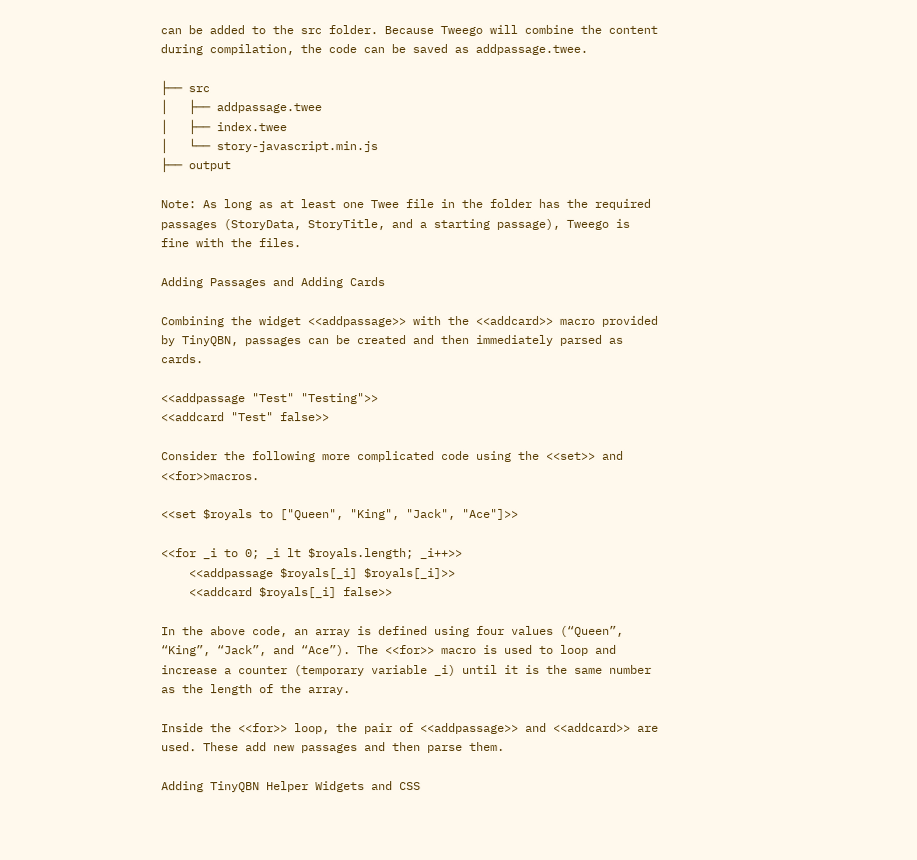can be added to the src folder. Because Tweego will combine the content during compilation, the code can be saved as addpassage.twee.

├── src
│   ├── addpassage.twee
│   ├── index.twee
│   └── story-javascript.min.js
├── output

Note: As long as at least one Twee file in the folder has the required passages (StoryData, StoryTitle, and a starting passage), Tweego is fine with the files.

Adding Passages and Adding Cards

Combining the widget <<addpassage>> with the <<addcard>> macro provided by TinyQBN, passages can be created and then immediately parsed as cards.

<<addpassage "Test" "Testing">>
<<addcard "Test" false>>

Consider the following more complicated code using the <<set>> and <<for>>macros.

<<set $royals to ["Queen", "King", "Jack", "Ace"]>>

<<for _i to 0; _i lt $royals.length; _i++>>
    <<addpassage $royals[_i] $royals[_i]>>
    <<addcard $royals[_i] false>>

In the above code, an array is defined using four values (“Queen”, “King”, “Jack”, and “Ace”). The <<for>> macro is used to loop and increase a counter (temporary variable _i) until it is the same number as the length of the array.

Inside the <<for>> loop, the pair of <<addpassage>> and <<addcard>> are used. These add new passages and then parse them.

Adding TinyQBN Helper Widgets and CSS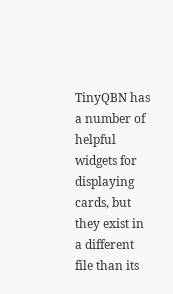TinyQBN has a number of helpful widgets for displaying cards, but they exist in a different file than its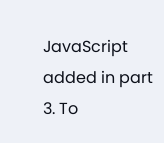JavaScript added in part 3. To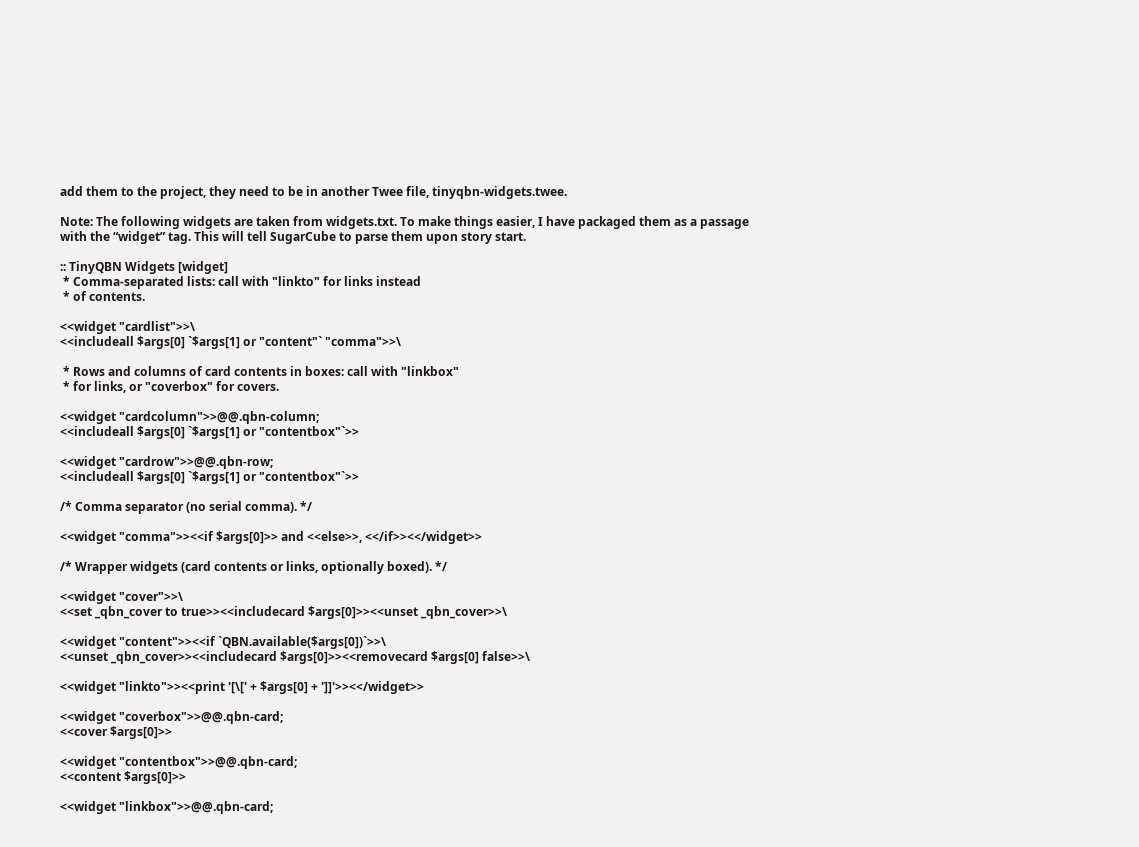add them to the project, they need to be in another Twee file, tinyqbn-widgets.twee.

Note: The following widgets are taken from widgets.txt. To make things easier, I have packaged them as a passage with the “widget” tag. This will tell SugarCube to parse them upon story start.

:: TinyQBN Widgets [widget]
 * Comma-separated lists: call with "linkto" for links instead
 * of contents.

<<widget "cardlist">>\
<<includeall $args[0] `$args[1] or "content"` "comma">>\

 * Rows and columns of card contents in boxes: call with "linkbox"
 * for links, or "coverbox" for covers.

<<widget "cardcolumn">>@@.qbn-column;
<<includeall $args[0] `$args[1] or "contentbox"`>>

<<widget "cardrow">>@@.qbn-row;
<<includeall $args[0] `$args[1] or "contentbox"`>>

/* Comma separator (no serial comma). */

<<widget "comma">><<if $args[0]>> and <<else>>, <</if>><</widget>>

/* Wrapper widgets (card contents or links, optionally boxed). */

<<widget "cover">>\
<<set _qbn_cover to true>><<includecard $args[0]>><<unset _qbn_cover>>\

<<widget "content">><<if `QBN.available($args[0])`>>\
<<unset _qbn_cover>><<includecard $args[0]>><<removecard $args[0] false>>\

<<widget "linkto">><<print '[\[' + $args[0] + ']]'>><</widget>>

<<widget "coverbox">>@@.qbn-card;
<<cover $args[0]>>

<<widget "contentbox">>@@.qbn-card;
<<content $args[0]>>

<<widget "linkbox">>@@.qbn-card;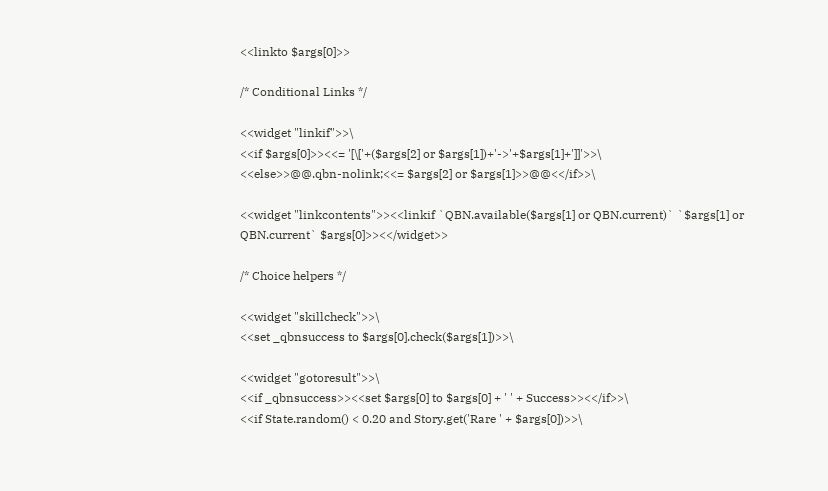<<linkto $args[0]>>

/* Conditional Links */

<<widget "linkif">>\
<<if $args[0]>><<= '[\['+($args[2] or $args[1])+'->'+$args[1]+']]'>>\
<<else>>@@.qbn-nolink;<<= $args[2] or $args[1]>>@@<</if>>\

<<widget "linkcontents">><<linkif `QBN.available($args[1] or QBN.current)` `$args[1] or QBN.current` $args[0]>><</widget>>

/* Choice helpers */

<<widget "skillcheck">>\
<<set _qbnsuccess to $args[0].check($args[1])>>\

<<widget "gotoresult">>\
<<if _qbnsuccess>><<set $args[0] to $args[0] + ' ' + Success>><</if>>\
<<if State.random() < 0.20 and Story.get('Rare ' + $args[0])>>\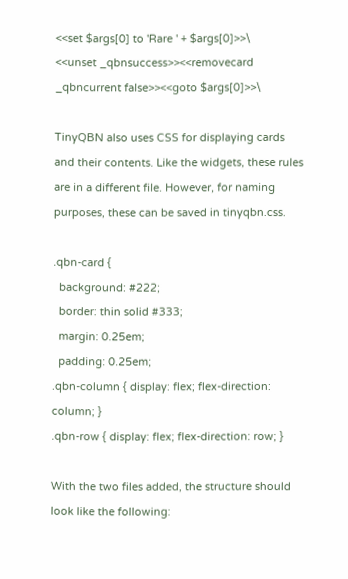<<set $args[0] to 'Rare ' + $args[0]>>\
<<unset _qbnsuccess>><<removecard _qbncurrent false>><<goto $args[0]>>\

TinyQBN also uses CSS for displaying cards and their contents. Like the widgets, these rules are in a different file. However, for naming purposes, these can be saved in tinyqbn.css.

.qbn-card {
  background: #222;
  border: thin solid #333;
  margin: 0.25em;
  padding: 0.25em;
.qbn-column { display: flex; flex-direction: column; }
.qbn-row { display: flex; flex-direction: row; }

With the two files added, the structure should look like the following: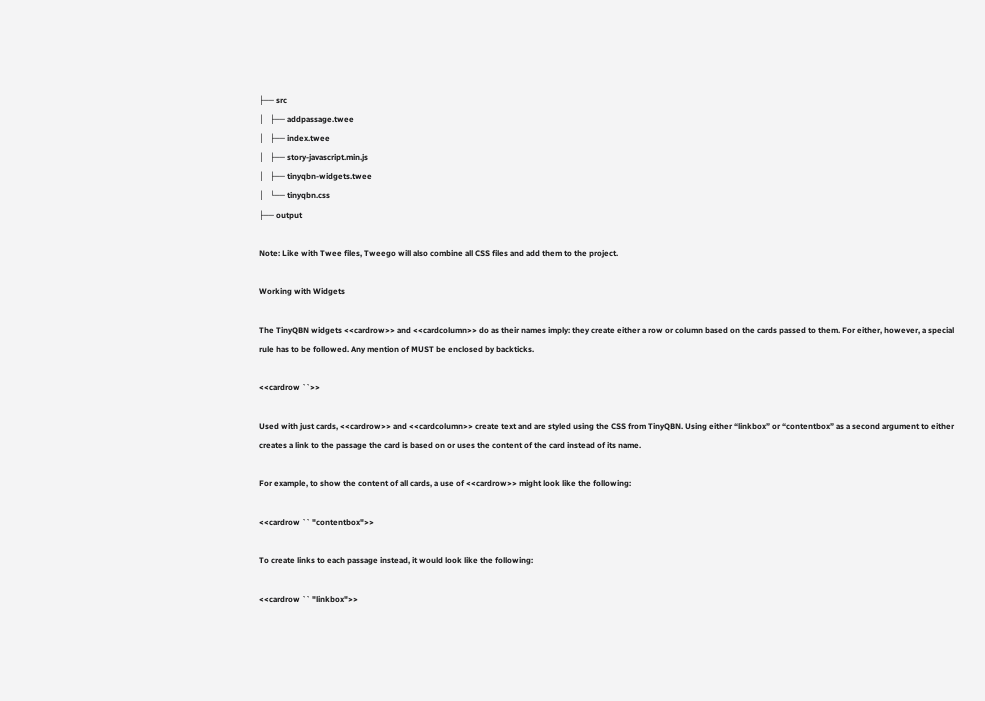├── src
│   ├── addpassage.twee
│   ├── index.twee
│   ├── story-javascript.min.js
│   ├── tinyqbn-widgets.twee
│   └── tinyqbn.css
├── output

Note: Like with Twee files, Tweego will also combine all CSS files and add them to the project.

Working with Widgets

The TinyQBN widgets <<cardrow>> and <<cardcolumn>> do as their names imply: they create either a row or column based on the cards passed to them. For either, however, a special rule has to be followed. Any mention of MUST be enclosed by backticks.

<<cardrow ``>>

Used with just cards, <<cardrow>> and <<cardcolumn>> create text and are styled using the CSS from TinyQBN. Using either “linkbox” or “contentbox” as a second argument to either creates a link to the passage the card is based on or uses the content of the card instead of its name.

For example, to show the content of all cards, a use of <<cardrow>> might look like the following:

<<cardrow `` "contentbox">>

To create links to each passage instead, it would look like the following:

<<cardrow `` "linkbox">>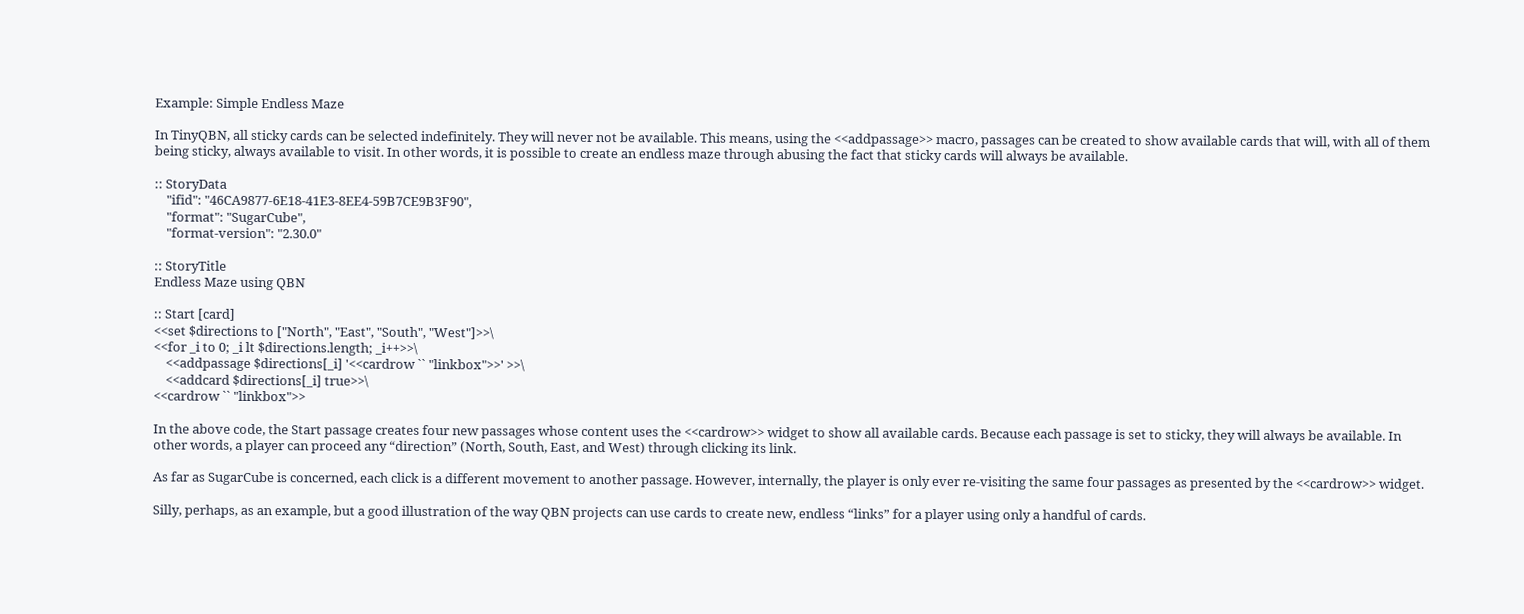Example: Simple Endless Maze

In TinyQBN, all sticky cards can be selected indefinitely. They will never not be available. This means, using the <<addpassage>> macro, passages can be created to show available cards that will, with all of them being sticky, always available to visit. In other words, it is possible to create an endless maze through abusing the fact that sticky cards will always be available.

:: StoryData
    "ifid": "46CA9877-6E18-41E3-8EE4-59B7CE9B3F90",
    "format": "SugarCube",
    "format-version": "2.30.0"

:: StoryTitle
Endless Maze using QBN

:: Start [card]
<<set $directions to ["North", "East", "South", "West"]>>\
<<for _i to 0; _i lt $directions.length; _i++>>\
    <<addpassage $directions[_i] '<<cardrow `` "linkbox">>' >>\
    <<addcard $directions[_i] true>>\
<<cardrow `` "linkbox">>

In the above code, the Start passage creates four new passages whose content uses the <<cardrow>> widget to show all available cards. Because each passage is set to sticky, they will always be available. In other words, a player can proceed any “direction” (North, South, East, and West) through clicking its link.

As far as SugarCube is concerned, each click is a different movement to another passage. However, internally, the player is only ever re-visiting the same four passages as presented by the <<cardrow>> widget.

Silly, perhaps, as an example, but a good illustration of the way QBN projects can use cards to create new, endless “links” for a player using only a handful of cards.